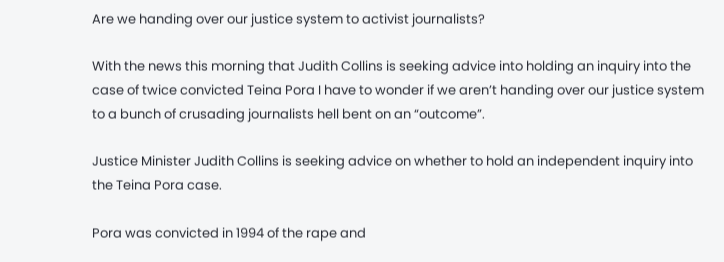Are we handing over our justice system to activist journalists?

With the news this morning that Judith Collins is seeking advice into holding an inquiry into the case of twice convicted Teina Pora I have to wonder if we aren’t handing over our justice system to a bunch of crusading journalists hell bent on an “outcome”.

Justice Minister Judith Collins is seeking advice on whether to hold an independent inquiry into the Teina Pora case.

Pora was convicted in 1994 of the rape and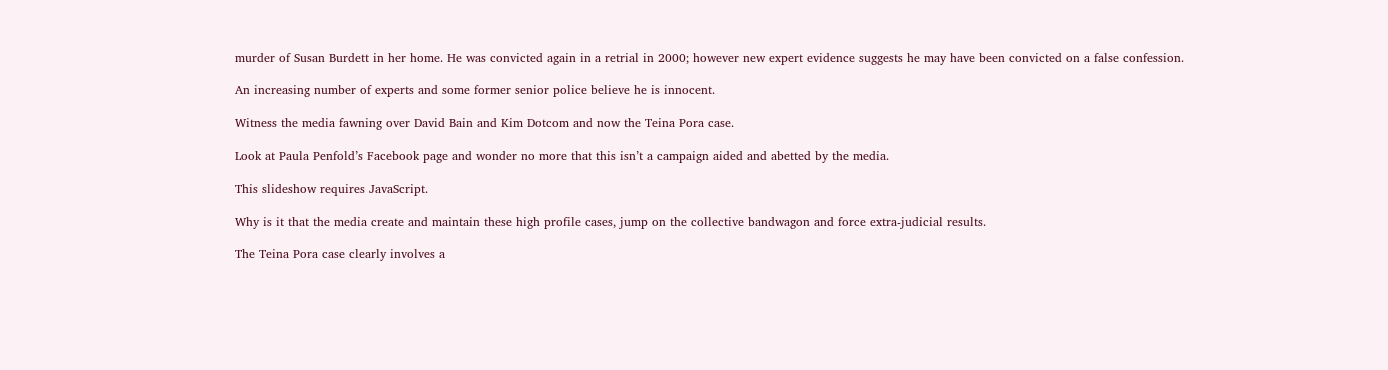murder of Susan Burdett in her home. He was convicted again in a retrial in 2000; however new expert evidence suggests he may have been convicted on a false confession.

An increasing number of experts and some former senior police believe he is innocent.

Witness the media fawning over David Bain and Kim Dotcom and now the Teina Pora case.

Look at Paula Penfold’s Facebook page and wonder no more that this isn’t a campaign aided and abetted by the media.

This slideshow requires JavaScript.

Why is it that the media create and maintain these high profile cases, jump on the collective bandwagon and force extra-judicial results.

The Teina Pora case clearly involves a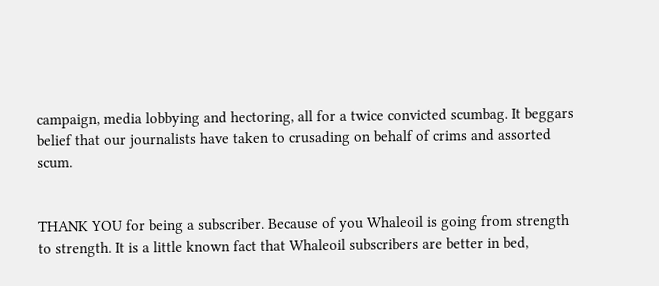campaign, media lobbying and hectoring, all for a twice convicted scumbag. It beggars belief that our journalists have taken to crusading on behalf of crims and assorted scum.


THANK YOU for being a subscriber. Because of you Whaleoil is going from strength to strength. It is a little known fact that Whaleoil subscribers are better in bed,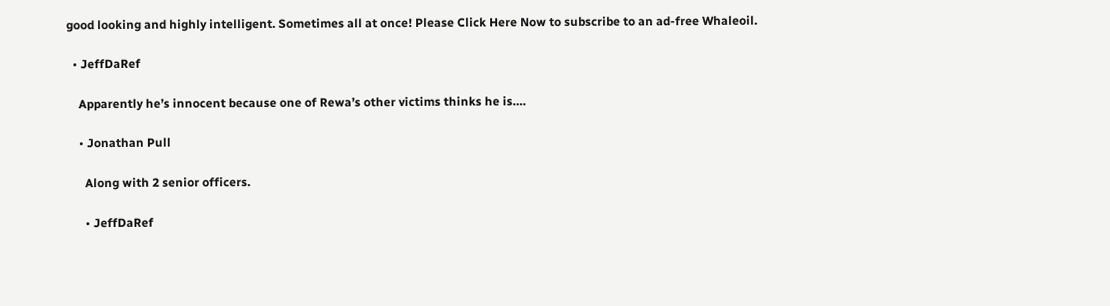good looking and highly intelligent. Sometimes all at once! Please Click Here Now to subscribe to an ad-free Whaleoil.

  • JeffDaRef

    Apparently he’s innocent because one of Rewa’s other victims thinks he is….

    • Jonathan Pull

      Along with 2 senior officers.

      • JeffDaRef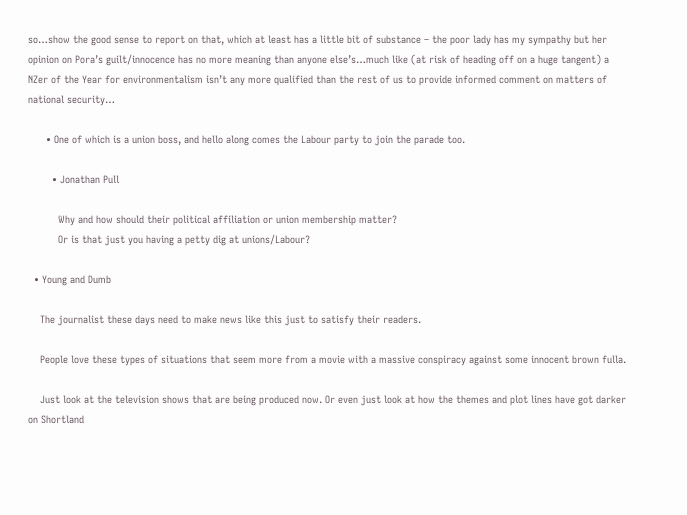so…show the good sense to report on that, which at least has a little bit of substance – the poor lady has my sympathy but her opinion on Pora’s guilt/innocence has no more meaning than anyone else’s…much like (at risk of heading off on a huge tangent) a NZer of the Year for environmentalism isn’t any more qualified than the rest of us to provide informed comment on matters of national security…

      • One of which is a union boss, and hello along comes the Labour party to join the parade too.

        • Jonathan Pull

          Why and how should their political affiliation or union membership matter?
          Or is that just you having a petty dig at unions/Labour?

  • Young and Dumb

    The journalist these days need to make news like this just to satisfy their readers.

    People love these types of situations that seem more from a movie with a massive conspiracy against some innocent brown fulla.

    Just look at the television shows that are being produced now. Or even just look at how the themes and plot lines have got darker on Shortland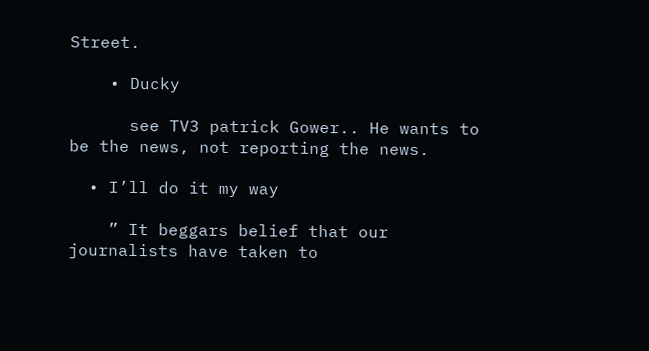Street.

    • Ducky

      see TV3 patrick Gower.. He wants to be the news, not reporting the news.

  • I’ll do it my way

    ” It beggars belief that our journalists have taken to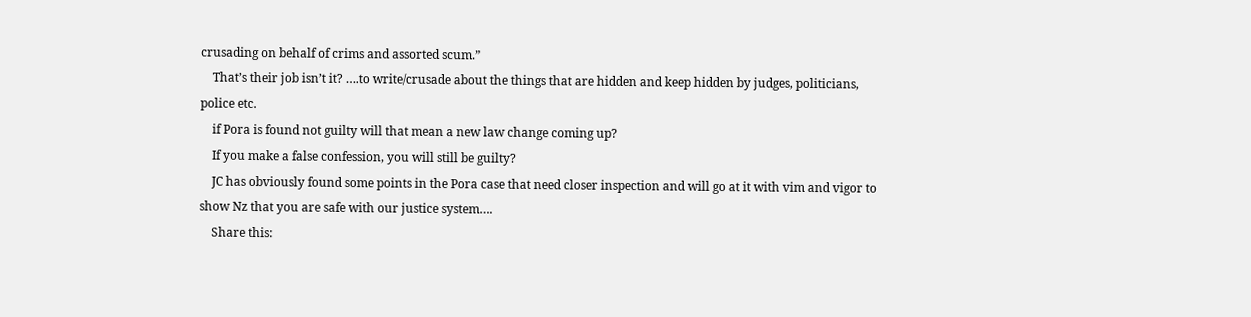crusading on behalf of crims and assorted scum.”
    That’s their job isn’t it? ….to write/crusade about the things that are hidden and keep hidden by judges, politicians, police etc.
    if Pora is found not guilty will that mean a new law change coming up?
    If you make a false confession, you will still be guilty?
    JC has obviously found some points in the Pora case that need closer inspection and will go at it with vim and vigor to show Nz that you are safe with our justice system….
    Share this: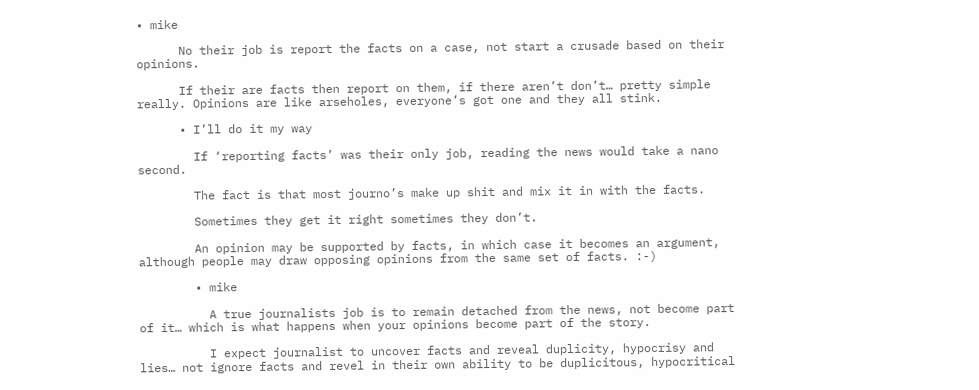• mike

      No their job is report the facts on a case, not start a crusade based on their opinions.

      If their are facts then report on them, if there aren’t don’t… pretty simple really. Opinions are like arseholes, everyone’s got one and they all stink.

      • I’ll do it my way

        If ‘reporting facts’ was their only job, reading the news would take a nano second.

        The fact is that most journo’s make up shit and mix it in with the facts.

        Sometimes they get it right sometimes they don’t.

        An opinion may be supported by facts, in which case it becomes an argument, although people may draw opposing opinions from the same set of facts. :-)

        • mike

          A true journalists job is to remain detached from the news, not become part of it… which is what happens when your opinions become part of the story.

          I expect journalist to uncover facts and reveal duplicity, hypocrisy and lies… not ignore facts and revel in their own ability to be duplicitous, hypocritical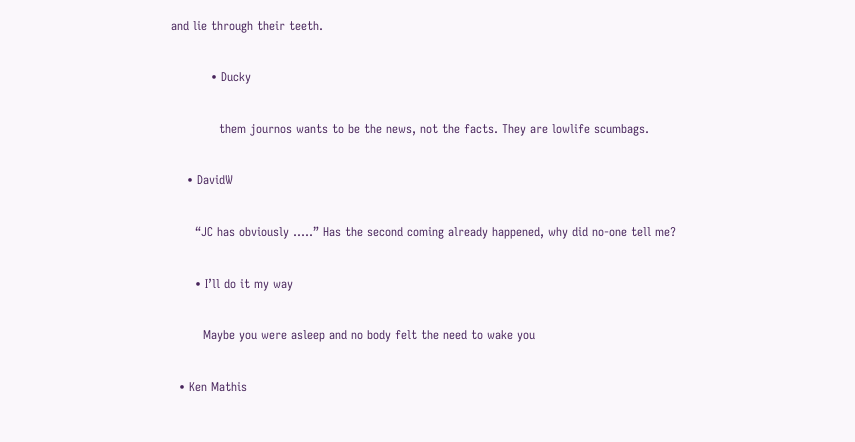and lie through their teeth.

          • Ducky

            them journos wants to be the news, not the facts. They are lowlife scumbags.

    • DavidW

      “JC has obviously …..” Has the second coming already happened, why did no-one tell me?

      • I’ll do it my way

        Maybe you were asleep and no body felt the need to wake you

  • Ken Mathis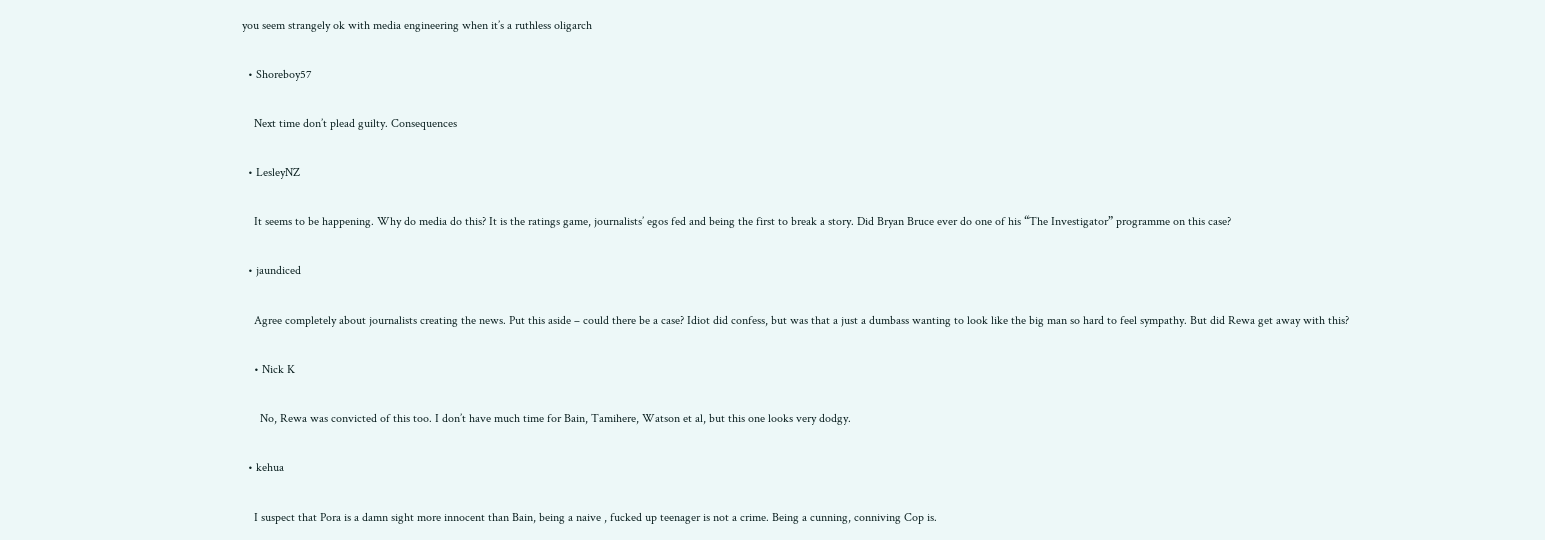you seem strangely ok with media engineering when it’s a ruthless oligarch

  • Shoreboy57

    Next time don’t plead guilty. Consequences

  • LesleyNZ

    It seems to be happening. Why do media do this? It is the ratings game, journalists’ egos fed and being the first to break a story. Did Bryan Bruce ever do one of his “The Investigator” programme on this case?

  • jaundiced

    Agree completely about journalists creating the news. Put this aside – could there be a case? Idiot did confess, but was that a just a dumbass wanting to look like the big man so hard to feel sympathy. But did Rewa get away with this?

    • Nick K

      No, Rewa was convicted of this too. I don’t have much time for Bain, Tamihere, Watson et al, but this one looks very dodgy.

  • kehua

    I suspect that Pora is a damn sight more innocent than Bain, being a naive , fucked up teenager is not a crime. Being a cunning, conniving Cop is.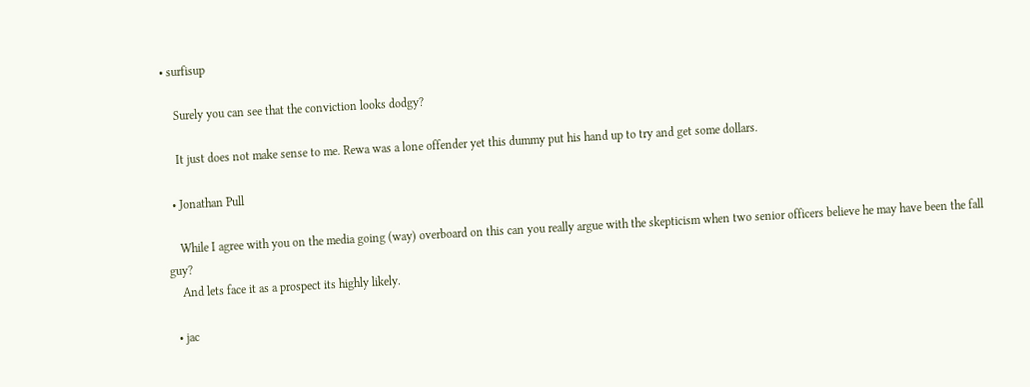• surfisup

    Surely you can see that the conviction looks dodgy?

    It just does not make sense to me. Rewa was a lone offender yet this dummy put his hand up to try and get some dollars.

  • Jonathan Pull

    While I agree with you on the media going (way) overboard on this can you really argue with the skepticism when two senior officers believe he may have been the fall guy?
    And lets face it as a prospect its highly likely.

  • jac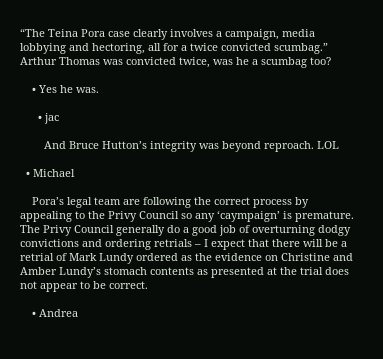“The Teina Pora case clearly involves a campaign, media lobbying and hectoring, all for a twice convicted scumbag.” Arthur Thomas was convicted twice, was he a scumbag too?

    • Yes he was.

      • jac

        And Bruce Hutton’s integrity was beyond reproach. LOL

  • Michael

    Pora’s legal team are following the correct process by appealing to the Privy Council so any ‘caympaign’ is premature. The Privy Council generally do a good job of overturning dodgy convictions and ordering retrials – I expect that there will be a retrial of Mark Lundy ordered as the evidence on Christine and Amber Lundy’s stomach contents as presented at the trial does not appear to be correct.

    • Andrea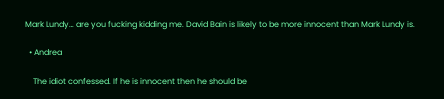Mark Lundy… are you fucking kidding me. David Bain is likely to be more innocent than Mark Lundy is.

  • Andrea

    The idiot confessed. If he is innocent then he should be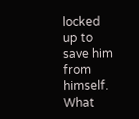locked up to save him from himself. What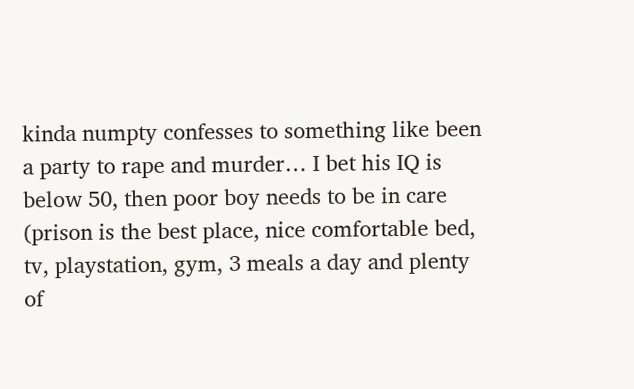kinda numpty confesses to something like been a party to rape and murder… I bet his IQ is below 50, then poor boy needs to be in care (prison is the best place, nice comfortable bed, tv, playstation, gym, 3 meals a day and plenty of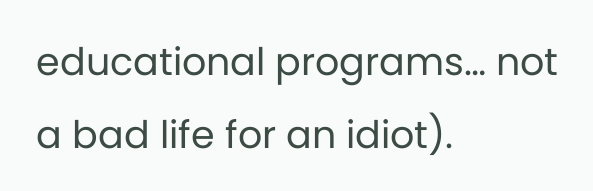educational programs… not a bad life for an idiot).